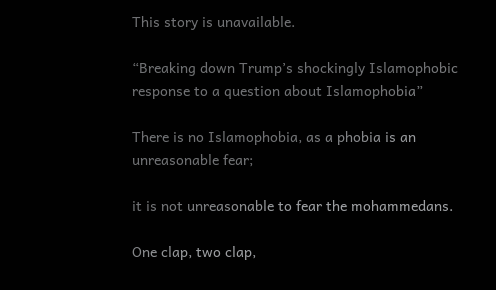This story is unavailable.

“Breaking down Trump’s shockingly Islamophobic response to a question about Islamophobia”

There is no Islamophobia, as a phobia is an unreasonable fear;

it is not unreasonable to fear the mohammedans.

One clap, two clap,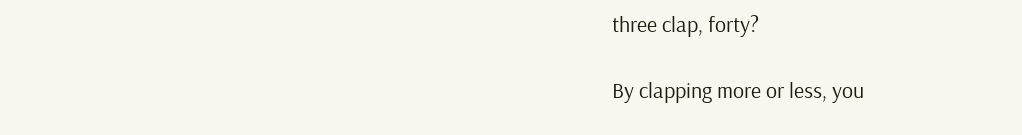three clap, forty?

By clapping more or less, you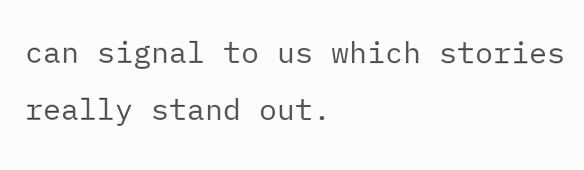can signal to us which stories really stand out.